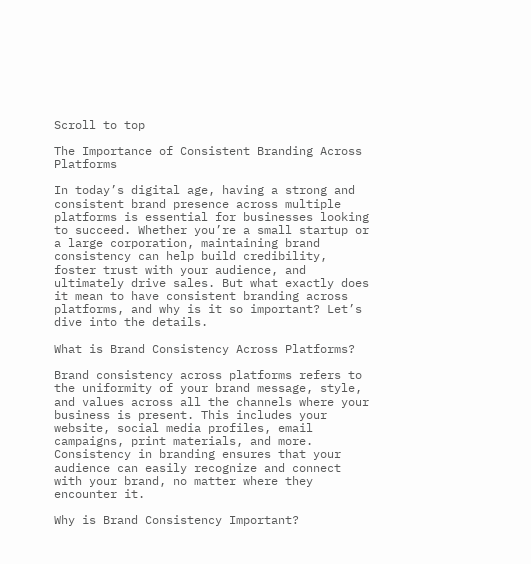Scroll to top

The Importance of Consistent Branding Across Platforms

In today’s digital age, having a strong and consistent brand presence across multiple platforms is essential for businesses looking to succeed. Whether you’re a small startup or a large corporation, maintaining brand consistency can help build credibility, foster trust with your audience, and ultimately drive sales. But what exactly does it mean to have consistent branding across platforms, and why is it so important? Let’s dive into the details.

What is Brand Consistency Across Platforms?

Brand consistency across platforms refers to the uniformity of your brand message, style, and values across all the channels where your business is present. This includes your website, social media profiles, email campaigns, print materials, and more. Consistency in branding ensures that your audience can easily recognize and connect with your brand, no matter where they encounter it.

Why is Brand Consistency Important?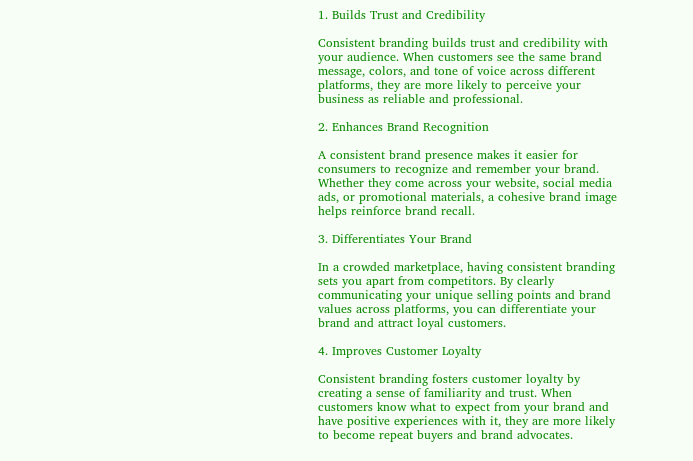1. Builds Trust and Credibility

Consistent branding builds trust and credibility with your audience. When customers see the same brand message, colors, and tone of voice across different platforms, they are more likely to perceive your business as reliable and professional.

2. Enhances Brand Recognition

A consistent brand presence makes it easier for consumers to recognize and remember your brand. Whether they come across your website, social media ads, or promotional materials, a cohesive brand image helps reinforce brand recall.

3. Differentiates Your Brand

In a crowded marketplace, having consistent branding sets you apart from competitors. By clearly communicating your unique selling points and brand values across platforms, you can differentiate your brand and attract loyal customers.

4. Improves Customer Loyalty

Consistent branding fosters customer loyalty by creating a sense of familiarity and trust. When customers know what to expect from your brand and have positive experiences with it, they are more likely to become repeat buyers and brand advocates.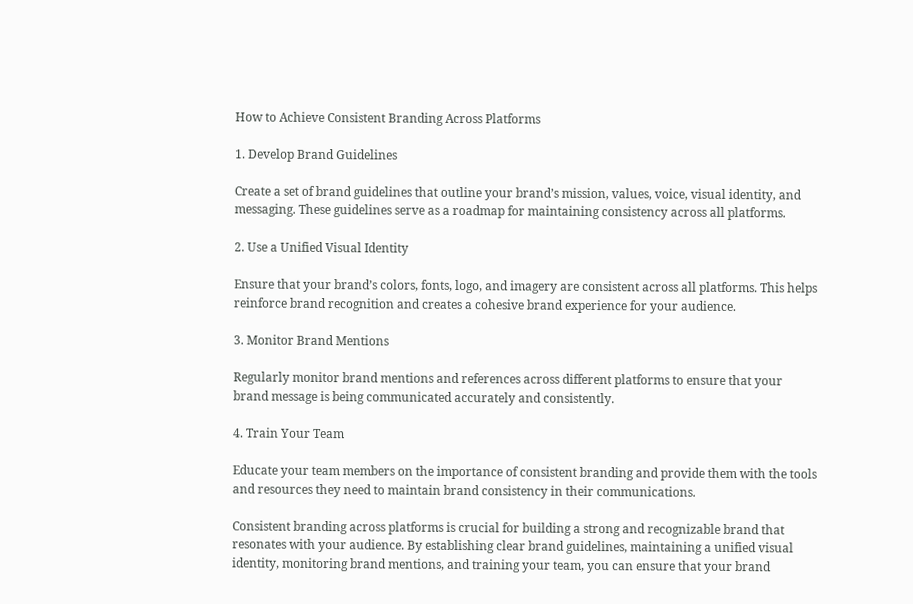How to Achieve Consistent Branding Across Platforms

1. Develop Brand Guidelines

Create a set of brand guidelines that outline your brand’s mission, values, voice, visual identity, and messaging. These guidelines serve as a roadmap for maintaining consistency across all platforms.

2. Use a Unified Visual Identity

Ensure that your brand’s colors, fonts, logo, and imagery are consistent across all platforms. This helps reinforce brand recognition and creates a cohesive brand experience for your audience.

3. Monitor Brand Mentions

Regularly monitor brand mentions and references across different platforms to ensure that your brand message is being communicated accurately and consistently.

4. Train Your Team

Educate your team members on the importance of consistent branding and provide them with the tools and resources they need to maintain brand consistency in their communications.

Consistent branding across platforms is crucial for building a strong and recognizable brand that resonates with your audience. By establishing clear brand guidelines, maintaining a unified visual identity, monitoring brand mentions, and training your team, you can ensure that your brand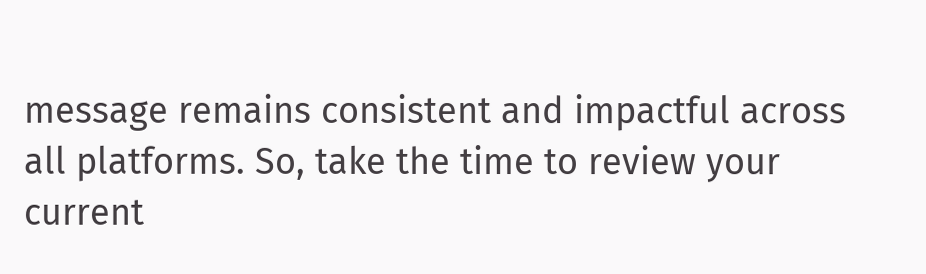message remains consistent and impactful across all platforms. So, take the time to review your current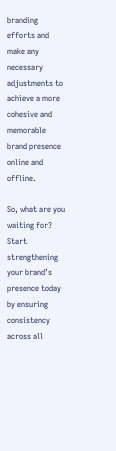branding efforts and make any necessary adjustments to achieve a more cohesive and memorable brand presence online and offline.

So, what are you waiting for? Start strengthening your brand’s presence today by ensuring consistency across all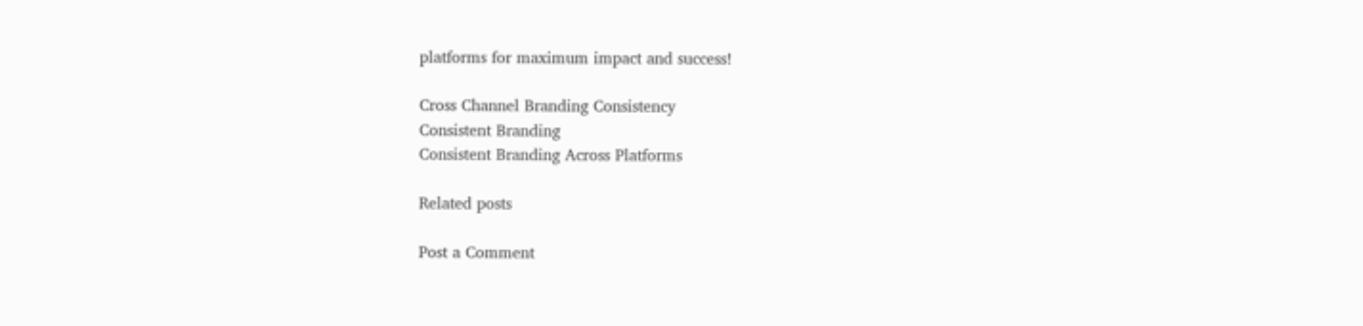platforms for maximum impact and success!

Cross Channel Branding Consistency
Consistent Branding
Consistent Branding Across Platforms

Related posts

Post a Comment